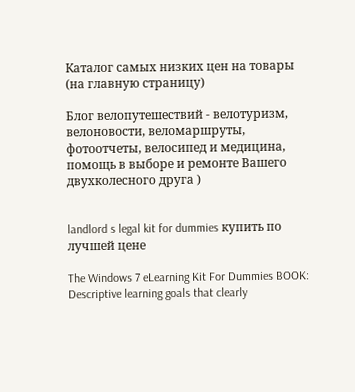Каталог самых низких цен на товары (на главную страницу)

Блог велопутешествий - велотуризм, велоновости, веломаршруты, фотоотчеты, велосипед и медицина, помощь в выборе и ремонте Вашего двухколесного друга )


landlord s legal kit for dummies купить по лучшей цене

The Windows 7 eLearning Kit For Dummies BOOK: Descriptive learning goals that clearly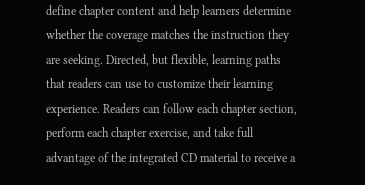define chapter content and help learners determine whether the coverage matches the instruction they are seeking. Directed, but flexible, learning paths that readers can use to customize their learning experience. Readers can follow each chapter section, perform each chapter exercise, and take full advantage of the integrated CD material to receive a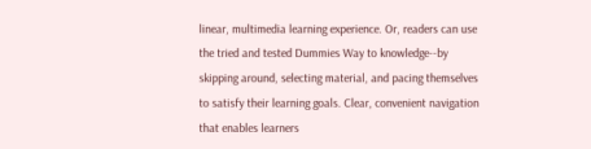linear, multimedia learning experience. Or, readers can use the tried and tested Dummies Way to knowledge--by skipping around, selecting material, and pacing themselves to satisfy their learning goals. Clear, convenient navigation that enables learners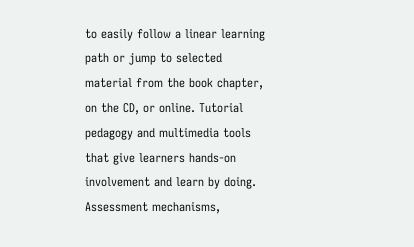to easily follow a linear learning path or jump to selected material from the book chapter, on the CD, or online. Tutorial pedagogy and multimedia tools that give learners hands-on involvement and learn by doing. Assessment mechanisms,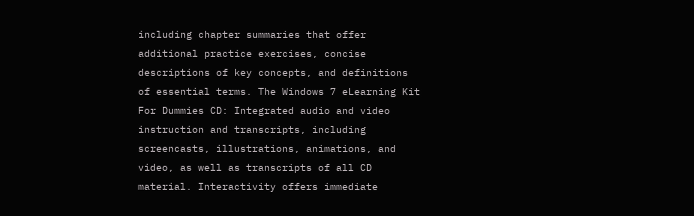including chapter summaries that offer additional practice exercises, concise descriptions of key concepts, and definitions of essential terms. The Windows 7 eLearning Kit For Dummies CD: Integrated audio and video instruction and transcripts, including screencasts, illustrations, animations, and video, as well as transcripts of all CD material. Interactivity offers immediate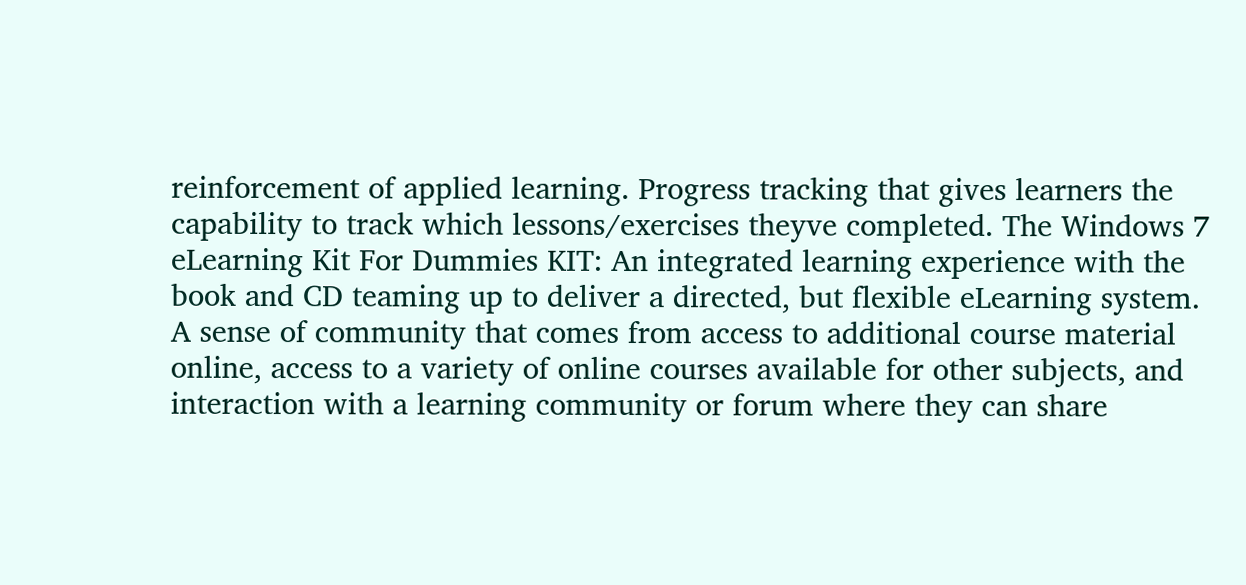reinforcement of applied learning. Progress tracking that gives learners the capability to track which lessons/exercises theyve completed. The Windows 7 eLearning Kit For Dummies KIT: An integrated learning experience with the book and CD teaming up to deliver a directed, but flexible eLearning system. A sense of community that comes from access to additional course material online, access to a variety of online courses available for other subjects, and interaction with a learning community or forum where they can share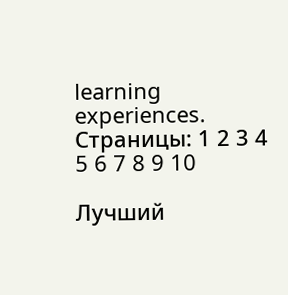learning experiences.
Страницы: 1 2 3 4 5 6 7 8 9 10

Лучший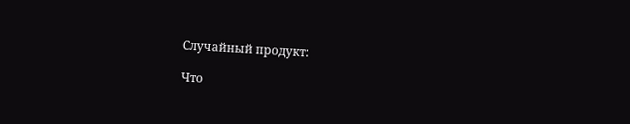Случайный продукт:

Что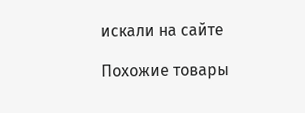искали на сайте

Похожие товары